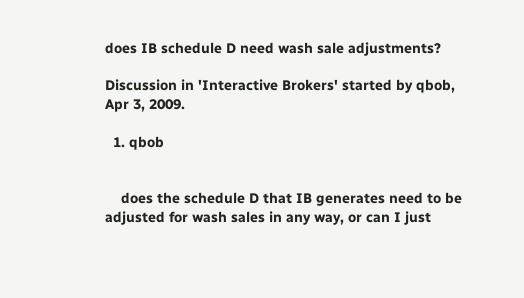does IB schedule D need wash sale adjustments?

Discussion in 'Interactive Brokers' started by qbob, Apr 3, 2009.

  1. qbob


    does the schedule D that IB generates need to be adjusted for wash sales in any way, or can I just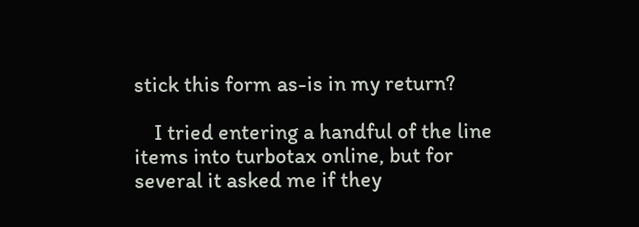stick this form as-is in my return?

    I tried entering a handful of the line items into turbotax online, but for several it asked me if they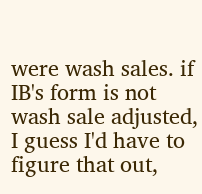were wash sales. if IB's form is not wash sale adjusted, I guess I'd have to figure that out,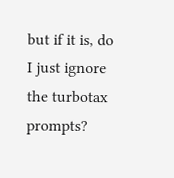but if it is, do I just ignore the turbotax prompts?